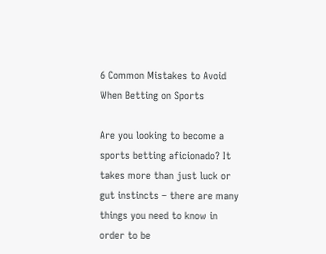6 Common Mistakes to Avoid When Betting on Sports

Are you looking to become a sports betting aficionado? It takes more than just luck or gut instincts – there are many things you need to know in order to be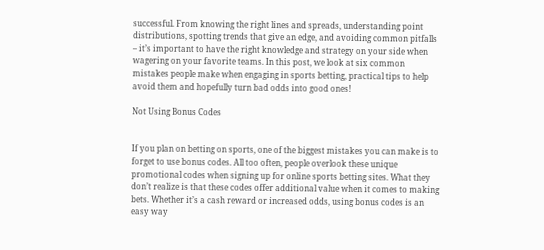successful. From knowing the right lines and spreads, understanding point distributions, spotting trends that give an edge, and avoiding common pitfalls – it’s important to have the right knowledge and strategy on your side when wagering on your favorite teams. In this post, we look at six common mistakes people make when engaging in sports betting, practical tips to help avoid them and hopefully turn bad odds into good ones!

Not Using Bonus Codes


If you plan on betting on sports, one of the biggest mistakes you can make is to forget to use bonus codes. All too often, people overlook these unique promotional codes when signing up for online sports betting sites. What they don’t realize is that these codes offer additional value when it comes to making bets. Whether it’s a cash reward or increased odds, using bonus codes is an easy way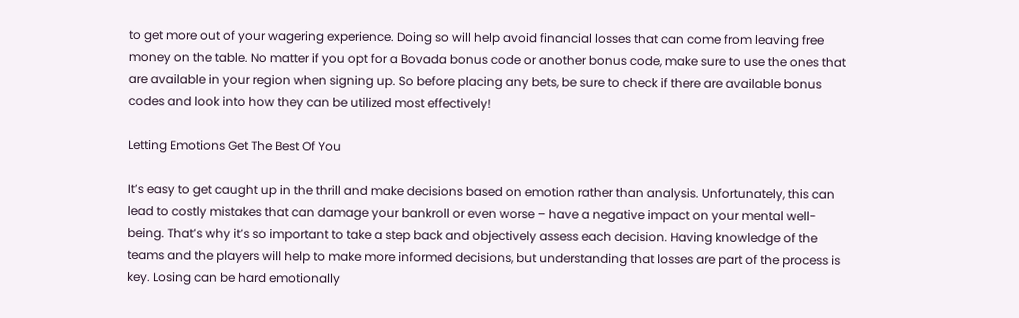to get more out of your wagering experience. Doing so will help avoid financial losses that can come from leaving free money on the table. No matter if you opt for a Bovada bonus code or another bonus code, make sure to use the ones that are available in your region when signing up. So before placing any bets, be sure to check if there are available bonus codes and look into how they can be utilized most effectively!

Letting Emotions Get The Best Of You

It’s easy to get caught up in the thrill and make decisions based on emotion rather than analysis. Unfortunately, this can lead to costly mistakes that can damage your bankroll or even worse – have a negative impact on your mental well-being. That’s why it’s so important to take a step back and objectively assess each decision. Having knowledge of the teams and the players will help to make more informed decisions, but understanding that losses are part of the process is key. Losing can be hard emotionally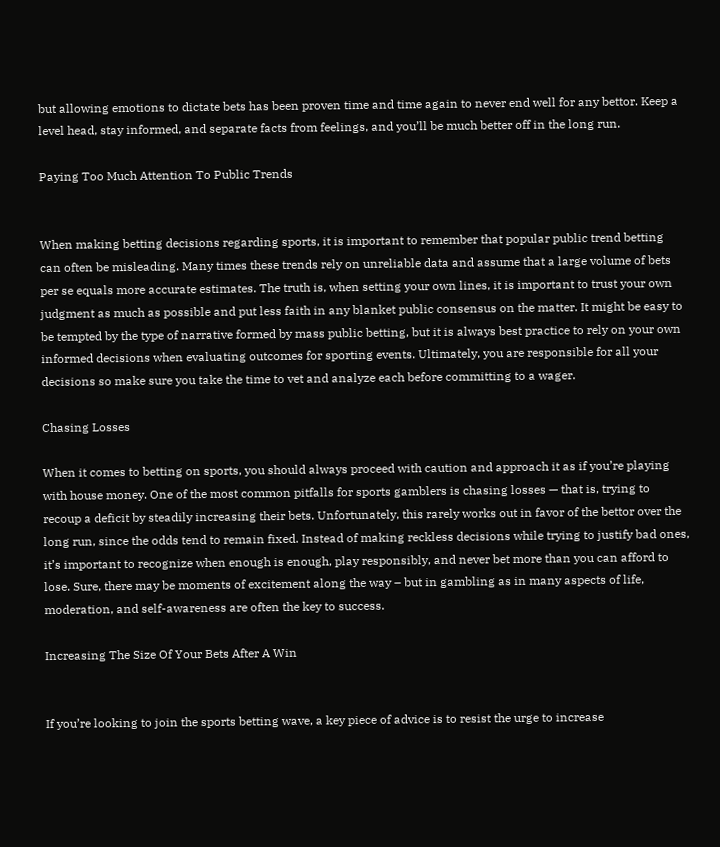but allowing emotions to dictate bets has been proven time and time again to never end well for any bettor. Keep a level head, stay informed, and separate facts from feelings, and you’ll be much better off in the long run.

Paying Too Much Attention To Public Trends


When making betting decisions regarding sports, it is important to remember that popular public trend betting can often be misleading. Many times these trends rely on unreliable data and assume that a large volume of bets per se equals more accurate estimates. The truth is, when setting your own lines, it is important to trust your own judgment as much as possible and put less faith in any blanket public consensus on the matter. It might be easy to be tempted by the type of narrative formed by mass public betting, but it is always best practice to rely on your own informed decisions when evaluating outcomes for sporting events. Ultimately, you are responsible for all your decisions so make sure you take the time to vet and analyze each before committing to a wager.

Chasing Losses

When it comes to betting on sports, you should always proceed with caution and approach it as if you’re playing with house money. One of the most common pitfalls for sports gamblers is chasing losses — that is, trying to recoup a deficit by steadily increasing their bets. Unfortunately, this rarely works out in favor of the bettor over the long run, since the odds tend to remain fixed. Instead of making reckless decisions while trying to justify bad ones, it’s important to recognize when enough is enough, play responsibly, and never bet more than you can afford to lose. Sure, there may be moments of excitement along the way – but in gambling as in many aspects of life, moderation, and self-awareness are often the key to success.

Increasing The Size Of Your Bets After A Win


If you’re looking to join the sports betting wave, a key piece of advice is to resist the urge to increase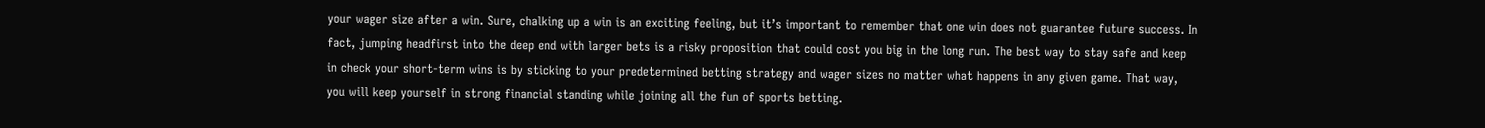your wager size after a win. Sure, chalking up a win is an exciting feeling, but it’s important to remember that one win does not guarantee future success. In fact, jumping headfirst into the deep end with larger bets is a risky proposition that could cost you big in the long run. The best way to stay safe and keep in check your short-term wins is by sticking to your predetermined betting strategy and wager sizes no matter what happens in any given game. That way, you will keep yourself in strong financial standing while joining all the fun of sports betting.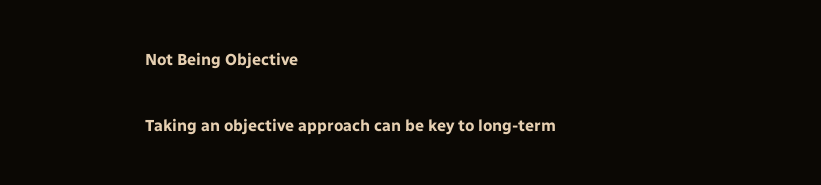Not Being Objective

Taking an objective approach can be key to long-term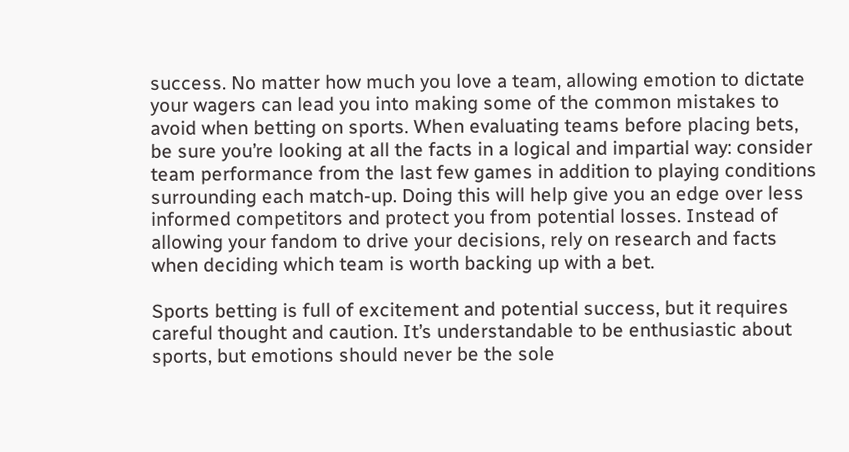success. No matter how much you love a team, allowing emotion to dictate your wagers can lead you into making some of the common mistakes to avoid when betting on sports. When evaluating teams before placing bets, be sure you’re looking at all the facts in a logical and impartial way: consider team performance from the last few games in addition to playing conditions surrounding each match-up. Doing this will help give you an edge over less informed competitors and protect you from potential losses. Instead of allowing your fandom to drive your decisions, rely on research and facts when deciding which team is worth backing up with a bet.

Sports betting is full of excitement and potential success, but it requires careful thought and caution. It’s understandable to be enthusiastic about sports, but emotions should never be the sole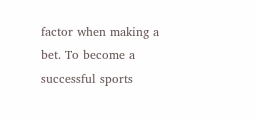factor when making a bet. To become a successful sports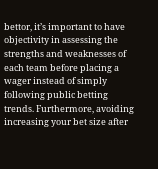bettor, it’s important to have objectivity in assessing the strengths and weaknesses of each team before placing a wager instead of simply following public betting trends. Furthermore, avoiding increasing your bet size after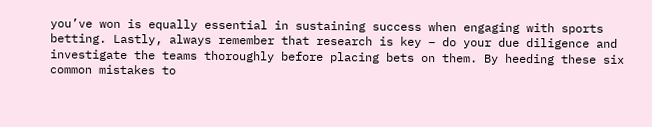you’ve won is equally essential in sustaining success when engaging with sports betting. Lastly, always remember that research is key – do your due diligence and investigate the teams thoroughly before placing bets on them. By heeding these six common mistakes to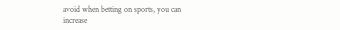avoid when betting on sports, you can increase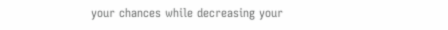your chances while decreasing your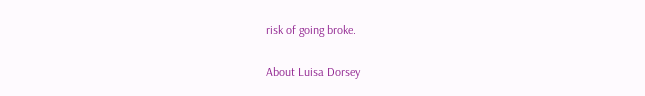risk of going broke.

About Luisa Dorsey